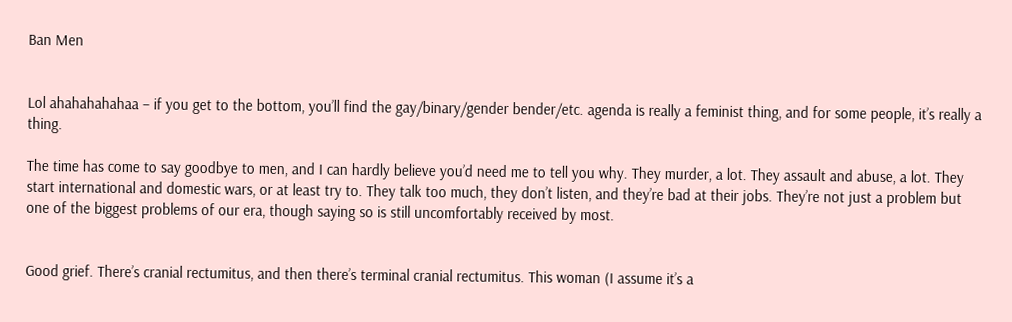Ban Men


Lol ahahahahahaa – if you get to the bottom, you’ll find the gay/binary/gender bender/etc. agenda is really a feminist thing, and for some people, it’s really a thing.

The time has come to say goodbye to men, and I can hardly believe you’d need me to tell you why. They murder, a lot. They assault and abuse, a lot. They start international and domestic wars, or at least try to. They talk too much, they don’t listen, and they’re bad at their jobs. They’re not just a problem but one of the biggest problems of our era, though saying so is still uncomfortably received by most.


Good grief. There’s cranial rectumitus, and then there’s terminal cranial rectumitus. This woman (I assume it’s a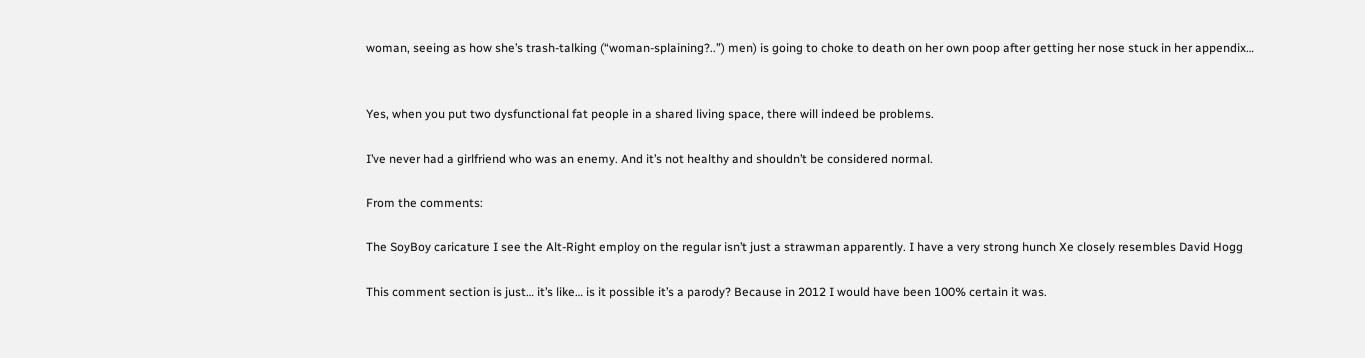woman, seeing as how she’s trash-talking (“woman-splaining?..”) men) is going to choke to death on her own poop after getting her nose stuck in her appendix…


Yes, when you put two dysfunctional fat people in a shared living space, there will indeed be problems.

I’ve never had a girlfriend who was an enemy. And it’s not healthy and shouldn’t be considered normal.

From the comments:

The SoyBoy caricature I see the Alt-Right employ on the regular isn’t just a strawman apparently. I have a very strong hunch Xe closely resembles David Hogg

This comment section is just… it’s like… is it possible it’s a parody? Because in 2012 I would have been 100% certain it was.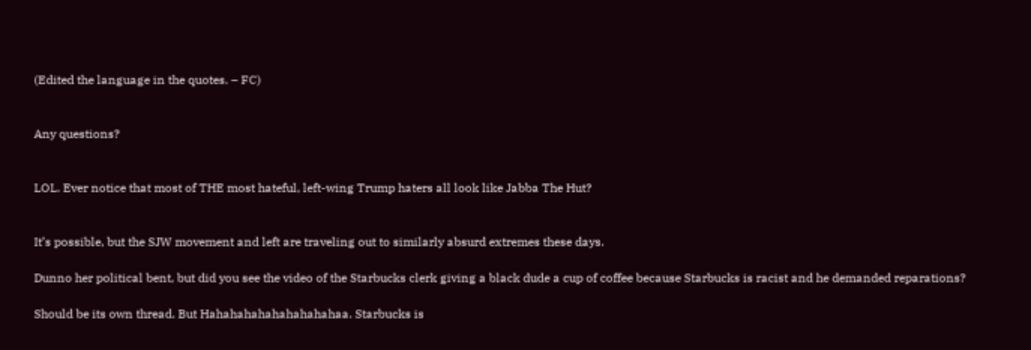(Edited the language in the quotes. – FC)


Any questions?


LOL. Ever notice that most of THE most hateful, left-wing Trump haters all look like Jabba The Hut?


It’s possible, but the SJW movement and left are traveling out to similarly absurd extremes these days.

Dunno her political bent, but did you see the video of the Starbucks clerk giving a black dude a cup of coffee because Starbucks is racist and he demanded reparations?

Should be its own thread. But Hahahahahahahahahahaa. Starbucks is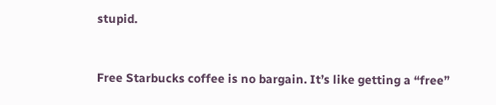stupid.


Free Starbucks coffee is no bargain. It’s like getting a “free”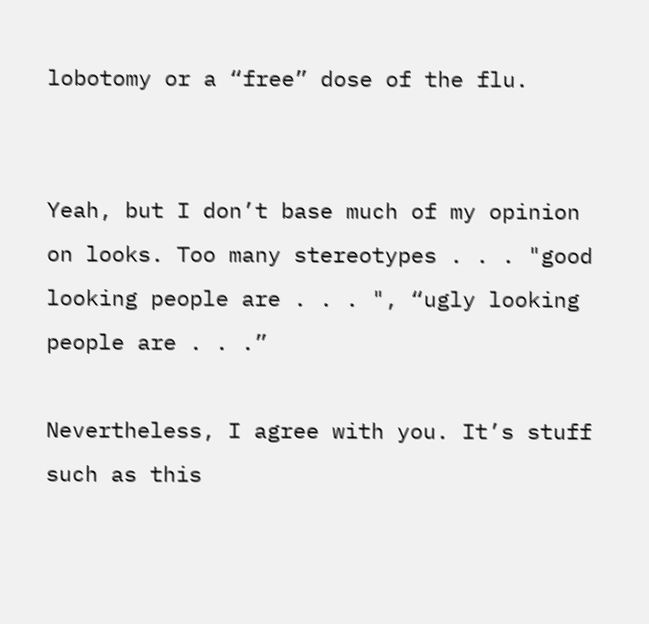lobotomy or a “free” dose of the flu.


Yeah, but I don’t base much of my opinion on looks. Too many stereotypes . . . "good looking people are . . . ", “ugly looking people are . . .”

Nevertheless, I agree with you. It’s stuff such as this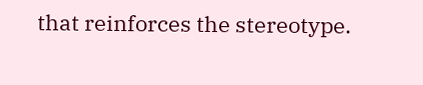that reinforces the stereotype.